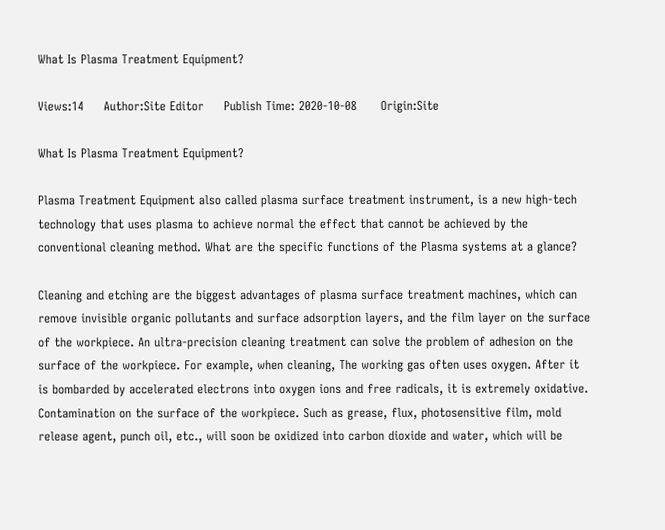What Is Plasma Treatment Equipment?

Views:14     Author:Site Editor     Publish Time: 2020-10-08      Origin:Site

What Is Plasma Treatment Equipment?

Plasma Treatment Equipment also called plasma surface treatment instrument, is a new high-tech technology that uses plasma to achieve normal the effect that cannot be achieved by the conventional cleaning method. What are the specific functions of the Plasma systems at a glance?

Cleaning and etching are the biggest advantages of plasma surface treatment machines, which can remove invisible organic pollutants and surface adsorption layers, and the film layer on the surface of the workpiece. An ultra-precision cleaning treatment can solve the problem of adhesion on the surface of the workpiece. For example, when cleaning, The working gas often uses oxygen. After it is bombarded by accelerated electrons into oxygen ions and free radicals, it is extremely oxidative. Contamination on the surface of the workpiece. Such as grease, flux, photosensitive film, mold release agent, punch oil, etc., will soon be oxidized into carbon dioxide and water, which will be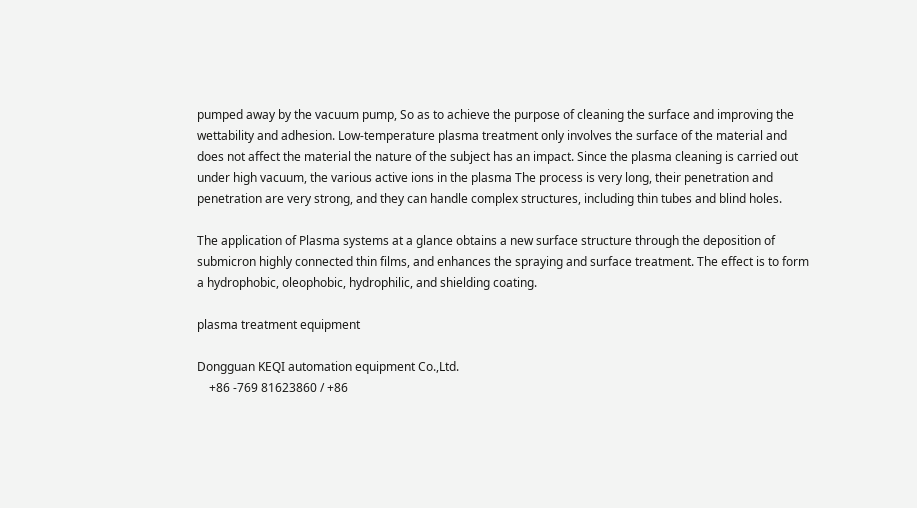pumped away by the vacuum pump, So as to achieve the purpose of cleaning the surface and improving the wettability and adhesion. Low-temperature plasma treatment only involves the surface of the material and does not affect the material the nature of the subject has an impact. Since the plasma cleaning is carried out under high vacuum, the various active ions in the plasma The process is very long, their penetration and penetration are very strong, and they can handle complex structures, including thin tubes and blind holes.

The application of Plasma systems at a glance obtains a new surface structure through the deposition of submicron highly connected thin films, and enhances the spraying and surface treatment. The effect is to form a hydrophobic, oleophobic, hydrophilic, and shielding coating.

plasma treatment equipment

Dongguan KEQI automation equipment Co.,Ltd.
    +86 -769 81623860 / +86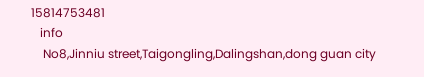15814753481
   info
    No8,Jinniu street,Taigongling,Dalingshan,dong guan city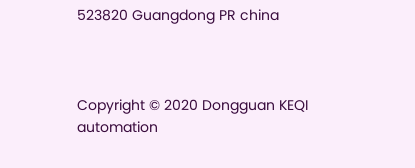523820 Guangdong PR china



Copyright © 2020 Dongguan KEQI automation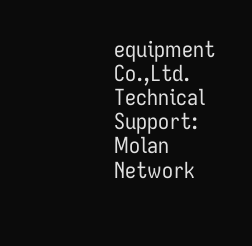equipment Co.,Ltd.   Technical Support: Molan Network